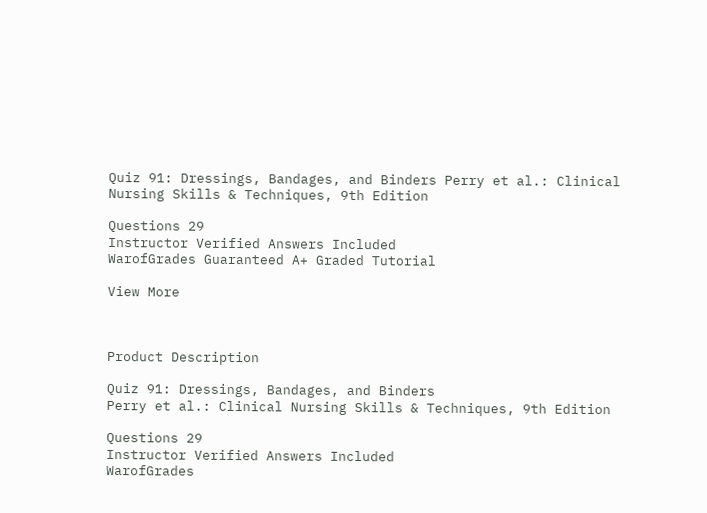Quiz 91: Dressings, Bandages, and Binders Perry et al.: Clinical Nursing Skills & Techniques, 9th Edition

Questions 29
Instructor Verified Answers Included
WarofGrades Guaranteed A+ Graded Tutorial

View More



Product Description

Quiz 91: Dressings, Bandages, and Binders
Perry et al.: Clinical Nursing Skills & Techniques, 9th Edition

Questions 29
Instructor Verified Answers Included
WarofGrades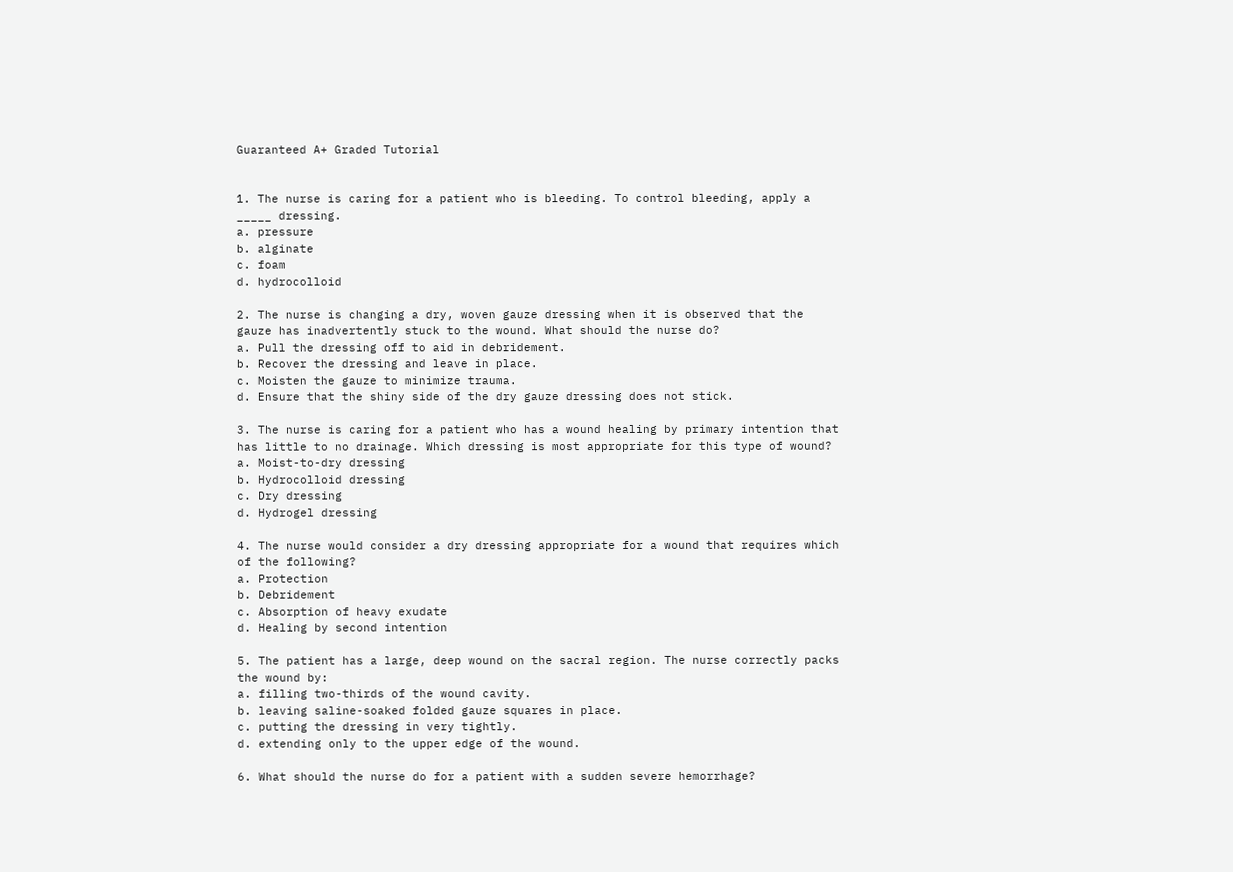Guaranteed A+ Graded Tutorial


1. The nurse is caring for a patient who is bleeding. To control bleeding, apply a _____ dressing.
a. pressure
b. alginate
c. foam
d. hydrocolloid

2. The nurse is changing a dry, woven gauze dressing when it is observed that the gauze has inadvertently stuck to the wound. What should the nurse do?
a. Pull the dressing off to aid in debridement.
b. Recover the dressing and leave in place.
c. Moisten the gauze to minimize trauma.
d. Ensure that the shiny side of the dry gauze dressing does not stick.

3. The nurse is caring for a patient who has a wound healing by primary intention that has little to no drainage. Which dressing is most appropriate for this type of wound?
a. Moist-to-dry dressing
b. Hydrocolloid dressing
c. Dry dressing
d. Hydrogel dressing

4. The nurse would consider a dry dressing appropriate for a wound that requires which of the following?
a. Protection
b. Debridement
c. Absorption of heavy exudate
d. Healing by second intention

5. The patient has a large, deep wound on the sacral region. The nurse correctly packs the wound by:
a. filling two-thirds of the wound cavity.
b. leaving saline-soaked folded gauze squares in place.
c. putting the dressing in very tightly.
d. extending only to the upper edge of the wound.

6. What should the nurse do for a patient with a sudden severe hemorrhage?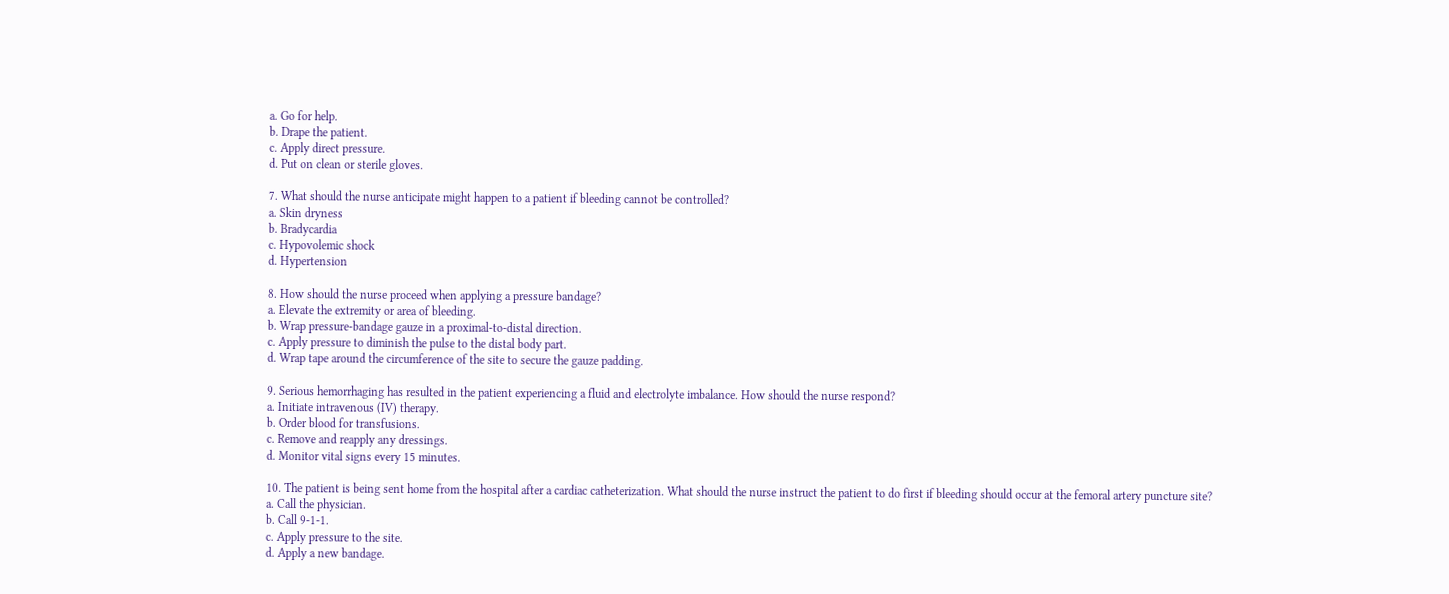a. Go for help.
b. Drape the patient.
c. Apply direct pressure.
d. Put on clean or sterile gloves.

7. What should the nurse anticipate might happen to a patient if bleeding cannot be controlled?
a. Skin dryness
b. Bradycardia
c. Hypovolemic shock
d. Hypertension

8. How should the nurse proceed when applying a pressure bandage?
a. Elevate the extremity or area of bleeding.
b. Wrap pressure-bandage gauze in a proximal-to-distal direction.
c. Apply pressure to diminish the pulse to the distal body part.
d. Wrap tape around the circumference of the site to secure the gauze padding.

9. Serious hemorrhaging has resulted in the patient experiencing a fluid and electrolyte imbalance. How should the nurse respond?
a. Initiate intravenous (IV) therapy.
b. Order blood for transfusions.
c. Remove and reapply any dressings.
d. Monitor vital signs every 15 minutes.

10. The patient is being sent home from the hospital after a cardiac catheterization. What should the nurse instruct the patient to do first if bleeding should occur at the femoral artery puncture site?
a. Call the physician.
b. Call 9-1-1.
c. Apply pressure to the site.
d. Apply a new bandage.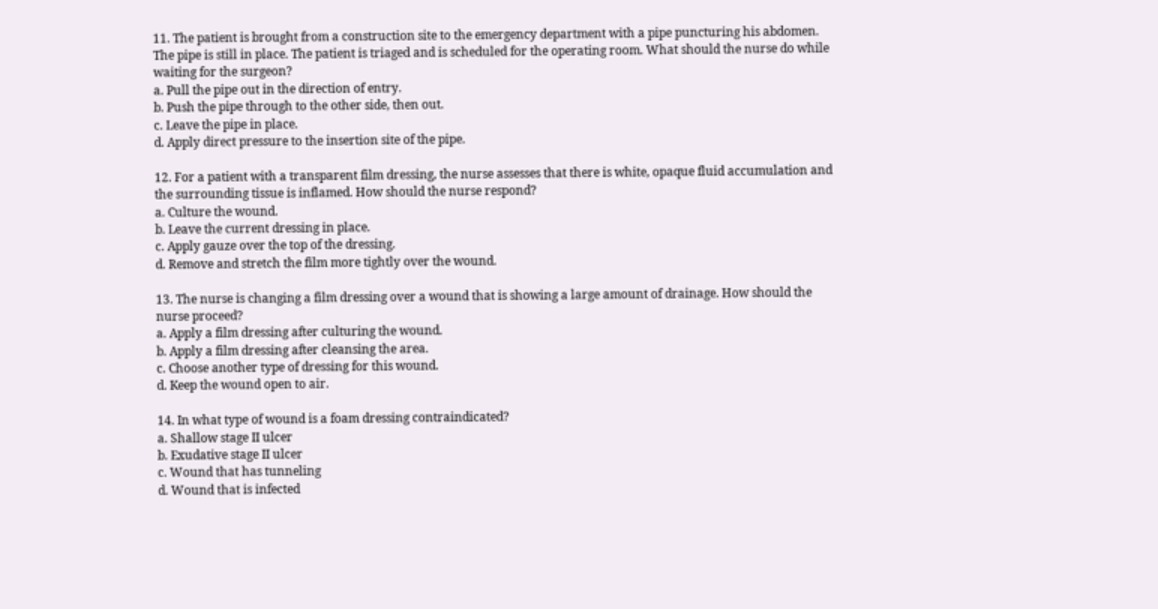11. The patient is brought from a construction site to the emergency department with a pipe puncturing his abdomen. The pipe is still in place. The patient is triaged and is scheduled for the operating room. What should the nurse do while waiting for the surgeon?
a. Pull the pipe out in the direction of entry.
b. Push the pipe through to the other side, then out.
c. Leave the pipe in place.
d. Apply direct pressure to the insertion site of the pipe.

12. For a patient with a transparent film dressing, the nurse assesses that there is white, opaque fluid accumulation and the surrounding tissue is inflamed. How should the nurse respond?
a. Culture the wound.
b. Leave the current dressing in place.
c. Apply gauze over the top of the dressing.
d. Remove and stretch the film more tightly over the wound.

13. The nurse is changing a film dressing over a wound that is showing a large amount of drainage. How should the nurse proceed?
a. Apply a film dressing after culturing the wound.
b. Apply a film dressing after cleansing the area.
c. Choose another type of dressing for this wound.
d. Keep the wound open to air.

14. In what type of wound is a foam dressing contraindicated?
a. Shallow stage II ulcer
b. Exudative stage II ulcer
c. Wound that has tunneling
d. Wound that is infected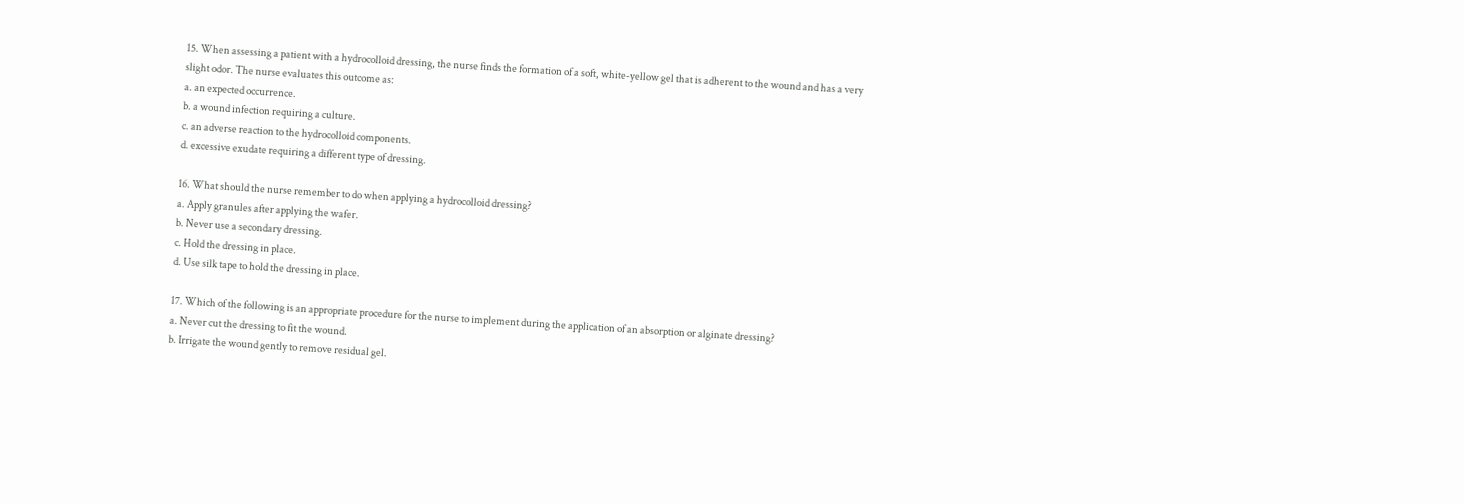15. When assessing a patient with a hydrocolloid dressing, the nurse finds the formation of a soft, white-yellow gel that is adherent to the wound and has a very slight odor. The nurse evaluates this outcome as:
a. an expected occurrence.
b. a wound infection requiring a culture.
c. an adverse reaction to the hydrocolloid components.
d. excessive exudate requiring a different type of dressing.

16. What should the nurse remember to do when applying a hydrocolloid dressing?
a. Apply granules after applying the wafer.
b. Never use a secondary dressing.
c. Hold the dressing in place.
d. Use silk tape to hold the dressing in place.

17. Which of the following is an appropriate procedure for the nurse to implement during the application of an absorption or alginate dressing?
a. Never cut the dressing to fit the wound.
b. Irrigate the wound gently to remove residual gel.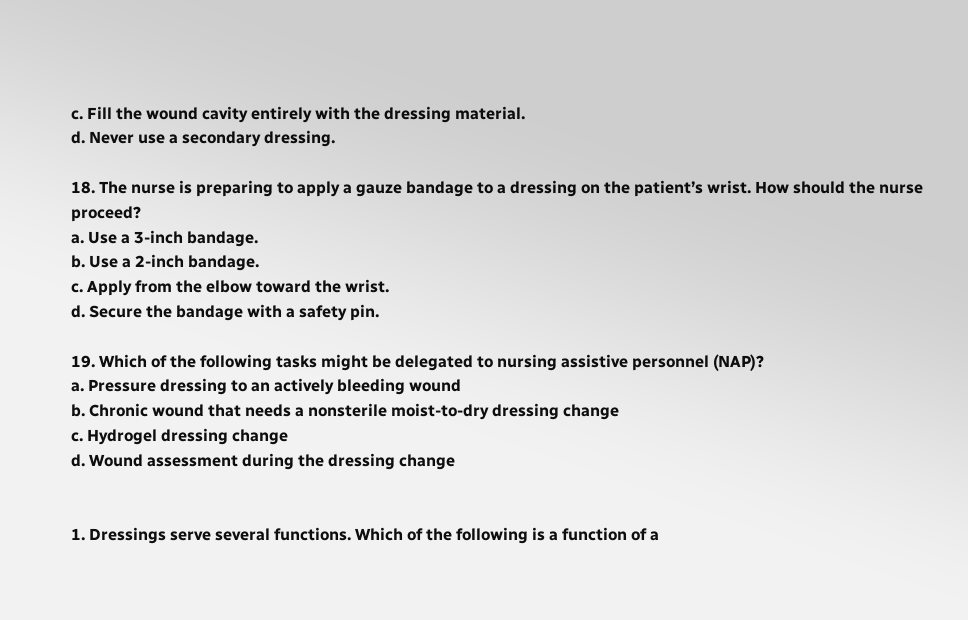c. Fill the wound cavity entirely with the dressing material.
d. Never use a secondary dressing.

18. The nurse is preparing to apply a gauze bandage to a dressing on the patient’s wrist. How should the nurse proceed?
a. Use a 3-inch bandage.
b. Use a 2-inch bandage.
c. Apply from the elbow toward the wrist.
d. Secure the bandage with a safety pin.

19. Which of the following tasks might be delegated to nursing assistive personnel (NAP)?
a. Pressure dressing to an actively bleeding wound
b. Chronic wound that needs a nonsterile moist-to-dry dressing change
c. Hydrogel dressing change
d. Wound assessment during the dressing change


1. Dressings serve several functions. Which of the following is a function of a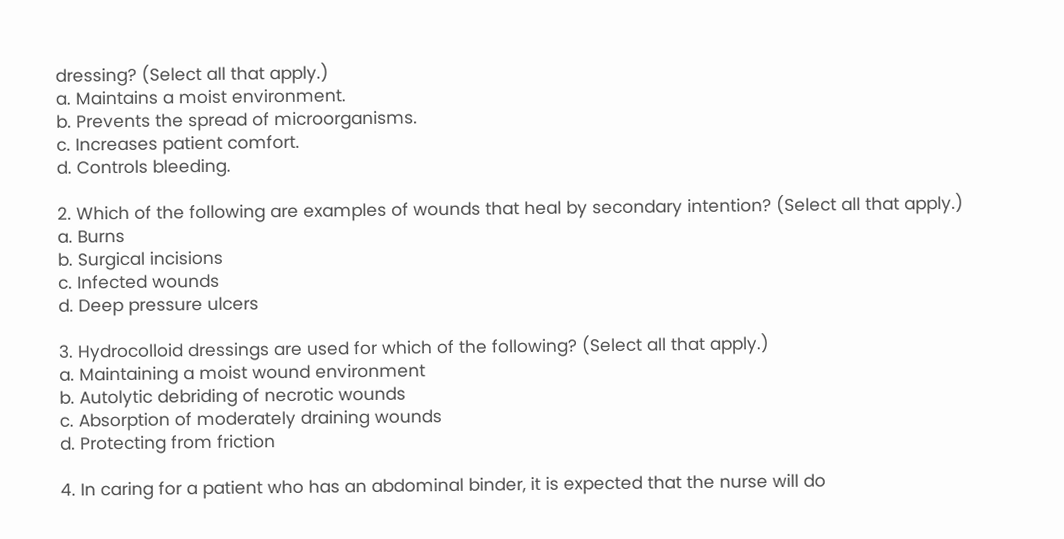dressing? (Select all that apply.)
a. Maintains a moist environment.
b. Prevents the spread of microorganisms.
c. Increases patient comfort.
d. Controls bleeding.

2. Which of the following are examples of wounds that heal by secondary intention? (Select all that apply.)
a. Burns
b. Surgical incisions
c. Infected wounds
d. Deep pressure ulcers

3. Hydrocolloid dressings are used for which of the following? (Select all that apply.)
a. Maintaining a moist wound environment
b. Autolytic debriding of necrotic wounds
c. Absorption of moderately draining wounds
d. Protecting from friction

4. In caring for a patient who has an abdominal binder, it is expected that the nurse will do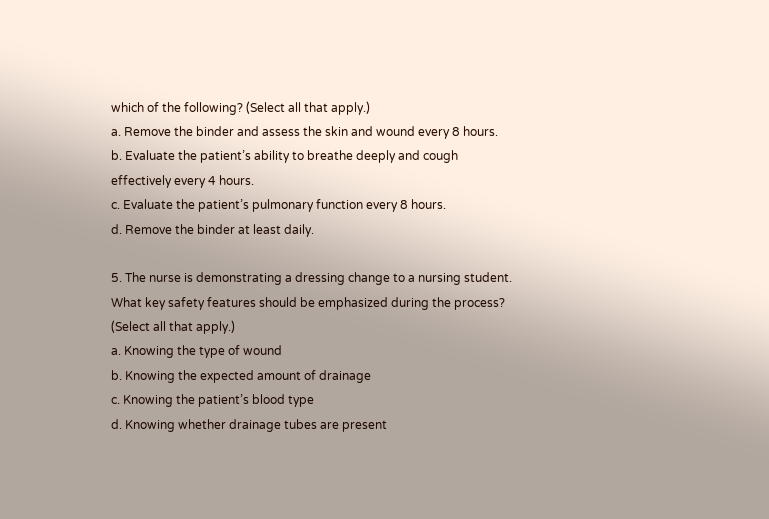which of the following? (Select all that apply.)
a. Remove the binder and assess the skin and wound every 8 hours.
b. Evaluate the patient’s ability to breathe deeply and cough effectively every 4 hours.
c. Evaluate the patient’s pulmonary function every 8 hours.
d. Remove the binder at least daily.

5. The nurse is demonstrating a dressing change to a nursing student. What key safety features should be emphasized during the process? (Select all that apply.)
a. Knowing the type of wound
b. Knowing the expected amount of drainage
c. Knowing the patient’s blood type
d. Knowing whether drainage tubes are present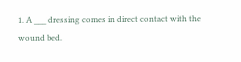1. A ___ dressing comes in direct contact with the wound bed.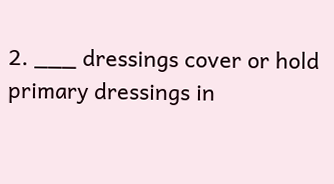2. ___ dressings cover or hold primary dressings in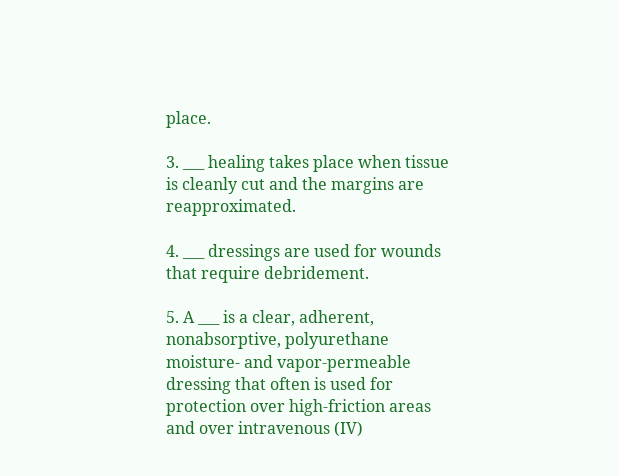place.

3. ___ healing takes place when tissue is cleanly cut and the margins are reapproximated.

4. ___ dressings are used for wounds that require debridement.

5. A ___ is a clear, adherent, nonabsorptive, polyurethane moisture- and vapor-permeable dressing that often is used for protection over high-friction areas and over intravenous (IV)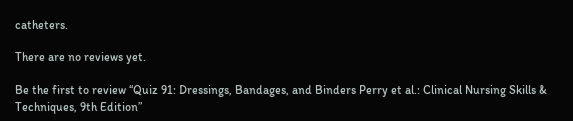catheters.

There are no reviews yet.

Be the first to review “Quiz 91: Dressings, Bandages, and Binders Perry et al.: Clinical Nursing Skills & Techniques, 9th Edition”